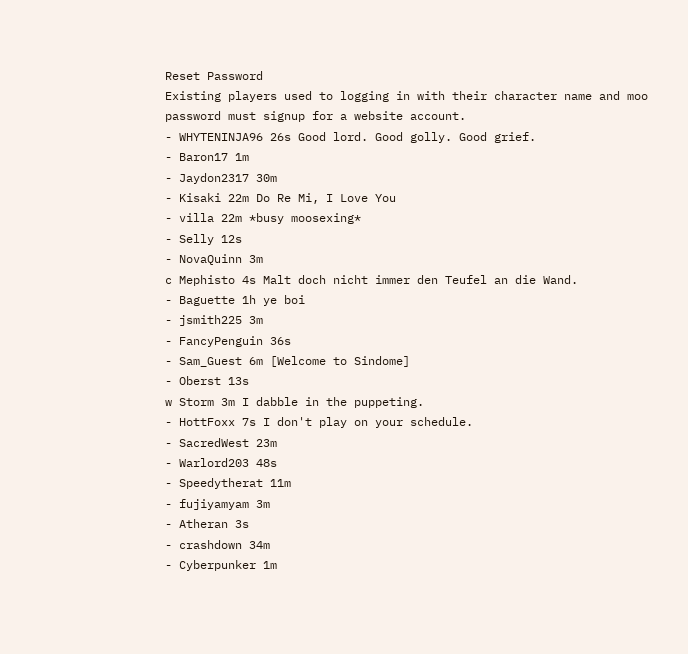Reset Password
Existing players used to logging in with their character name and moo password must signup for a website account.
- WHYTENINJA96 26s Good lord. Good golly. Good grief.
- Baron17 1m
- Jaydon2317 30m
- Kisaki 22m Do Re Mi, I Love You
- villa 22m *busy moosexing*
- Selly 12s
- NovaQuinn 3m
c Mephisto 4s Malt doch nicht immer den Teufel an die Wand.
- Baguette 1h ye boi
- jsmith225 3m
- FancyPenguin 36s
- Sam_Guest 6m [Welcome to Sindome]
- Oberst 13s
w Storm 3m I dabble in the puppeting.
- HottFoxx 7s I don't play on your schedule.
- SacredWest 23m
- Warlord203 48s
- Speedytherat 11m
- fujiyamyam 3m
- Atheran 3s
- crashdown 34m
- Cyberpunker 1m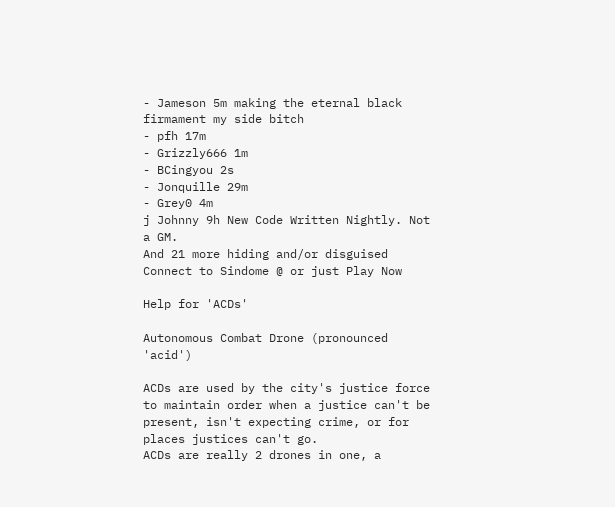- Jameson 5m making the eternal black firmament my side bitch
- pfh 17m
- Grizzly666 1m
- BCingyou 2s
- Jonquille 29m
- Grey0 4m
j Johnny 9h New Code Written Nightly. Not a GM.
And 21 more hiding and/or disguised
Connect to Sindome @ or just Play Now

Help for 'ACDs'

Autonomous Combat Drone (pronounced 'acid')

ACDs are used by the city's justice force to maintain order when a justice can't be present, isn't expecting crime, or for places justices can't go.
ACDs are really 2 drones in one, a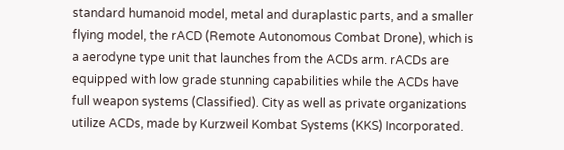standard humanoid model, metal and duraplastic parts, and a smaller flying model, the rACD (Remote Autonomous Combat Drone), which is a aerodyne type unit that launches from the ACDs arm. rACDs are equipped with low grade stunning capabilities while the ACDs have full weapon systems (Classified). City as well as private organizations utilize ACDs, made by Kurzweil Kombat Systems (KKS) Incorporated.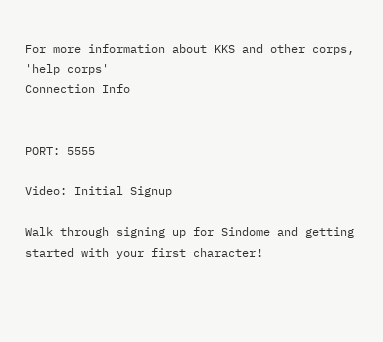For more information about KKS and other corps, 'help corps'
Connection Info


PORT: 5555

Video: Initial Signup

Walk through signing up for Sindome and getting started with your first character!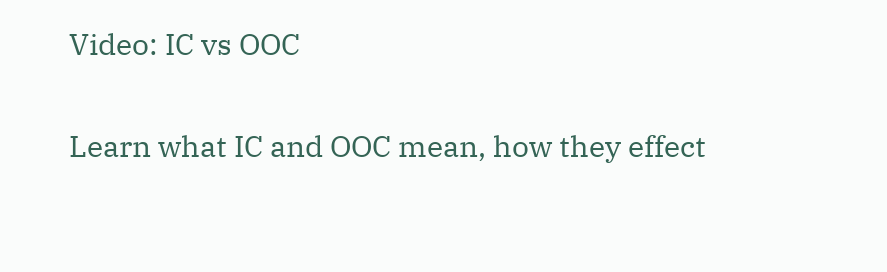Video: IC vs OOC

Learn what IC and OOC mean, how they effect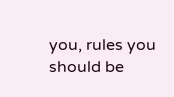you, rules you should be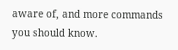aware of, and more commands you should know.